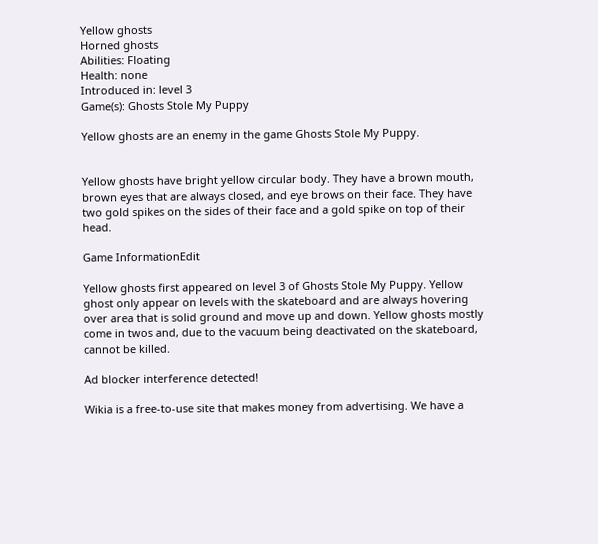Yellow ghosts
Horned ghosts
Abilities: Floating
Health: none
Introduced in: level 3
Game(s): Ghosts Stole My Puppy

Yellow ghosts are an enemy in the game Ghosts Stole My Puppy.


Yellow ghosts have bright yellow circular body. They have a brown mouth, brown eyes that are always closed, and eye brows on their face. They have two gold spikes on the sides of their face and a gold spike on top of their head.

Game InformationEdit

Yellow ghosts first appeared on level 3 of Ghosts Stole My Puppy. Yellow ghost only appear on levels with the skateboard and are always hovering over area that is solid ground and move up and down. Yellow ghosts mostly come in twos and, due to the vacuum being deactivated on the skateboard, cannot be killed.

Ad blocker interference detected!

Wikia is a free-to-use site that makes money from advertising. We have a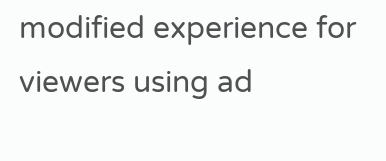modified experience for viewers using ad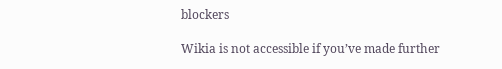blockers

Wikia is not accessible if you’ve made further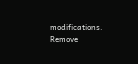modifications. Remove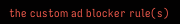the custom ad blocker rule(s)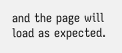and the page will load as expected.